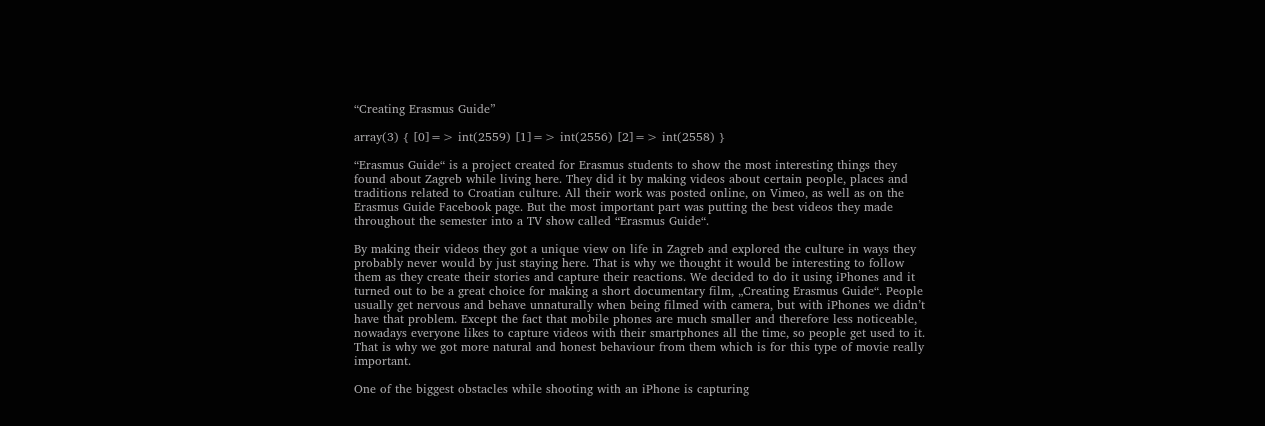“Creating Erasmus Guide”

array(3) { [0]=> int(2559) [1]=> int(2556) [2]=> int(2558) }

“Erasmus Guide“ is a project created for Erasmus students to show the most interesting things they found about Zagreb while living here. They did it by making videos about certain people, places and traditions related to Croatian culture. All their work was posted online, on Vimeo, as well as on the Erasmus Guide Facebook page. But the most important part was putting the best videos they made throughout the semester into a TV show called “Erasmus Guide“.

By making their videos they got a unique view on life in Zagreb and explored the culture in ways they probably never would by just staying here. That is why we thought it would be interesting to follow them as they create their stories and capture their reactions. We decided to do it using iPhones and it turned out to be a great choice for making a short documentary film, „Creating Erasmus Guide“. People usually get nervous and behave unnaturally when being filmed with camera, but with iPhones we didn’t have that problem. Except the fact that mobile phones are much smaller and therefore less noticeable, nowadays everyone likes to capture videos with their smartphones all the time, so people get used to it. That is why we got more natural and honest behaviour from them which is for this type of movie really important.

One of the biggest obstacles while shooting with an iPhone is capturing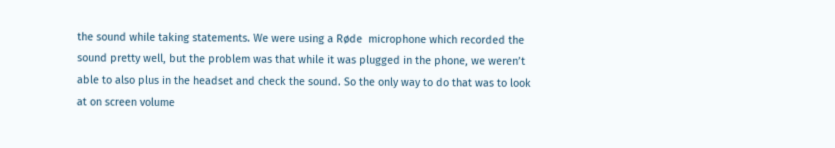the sound while taking statements. We were using a Røde  microphone which recorded the sound pretty well, but the problem was that while it was plugged in the phone, we weren’t able to also plus in the headset and check the sound. So the only way to do that was to look at on screen volume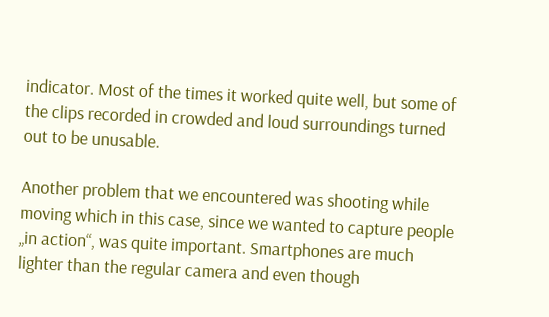indicator. Most of the times it worked quite well, but some of the clips recorded in crowded and loud surroundings turned out to be unusable.

Another problem that we encountered was shooting while moving which in this case, since we wanted to capture people „in action“, was quite important. Smartphones are much lighter than the regular camera and even though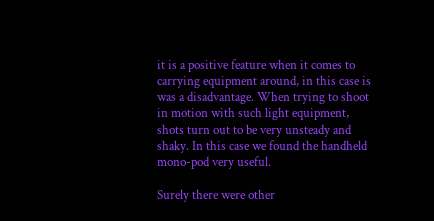it is a positive feature when it comes to carrying equipment around, in this case is was a disadvantage. When trying to shoot in motion with such light equipment, shots turn out to be very unsteady and shaky. In this case we found the handheld mono-pod very useful.

Surely there were other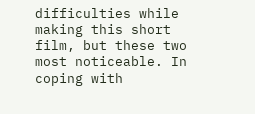difficulties while making this short film, but these two most noticeable. In coping with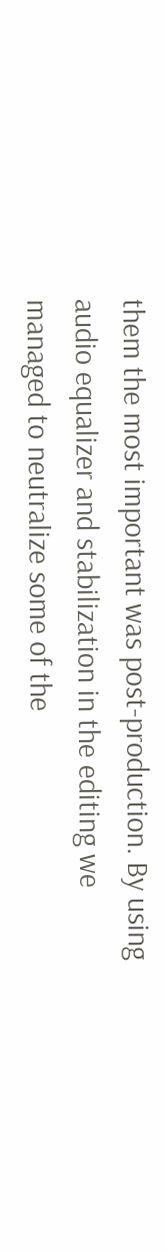them the most important was post-production. By using audio equalizer and stabilization in the editing we managed to neutralize some of the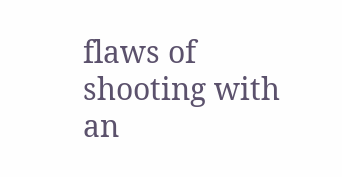flaws of shooting with an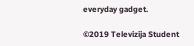everyday gadget.

©2019 Televizija Student